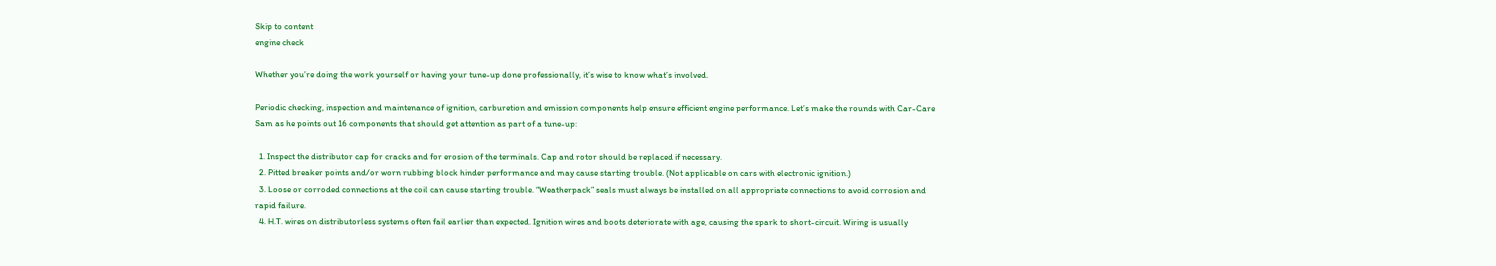Skip to content
engine check

Whether you’re doing the work yourself or having your tune-up done professionally, it’s wise to know what’s involved.

Periodic checking, inspection and maintenance of ignition, carburetion and emission components help ensure efficient engine performance. Let’s make the rounds with Car-Care Sam as he points out 16 components that should get attention as part of a tune-up:

  1. Inspect the distributor cap for cracks and for erosion of the terminals. Cap and rotor should be replaced if necessary.
  2. Pitted breaker points and/or worn rubbing block hinder performance and may cause starting trouble. (Not applicable on cars with electronic ignition.)
  3. Loose or corroded connections at the coil can cause starting trouble. “Weatherpack” seals must always be installed on all appropriate connections to avoid corrosion and rapid failure.
  4. H.T. wires on distributorless systems often fail earlier than expected. Ignition wires and boots deteriorate with age, causing the spark to short-circuit. Wiring is usually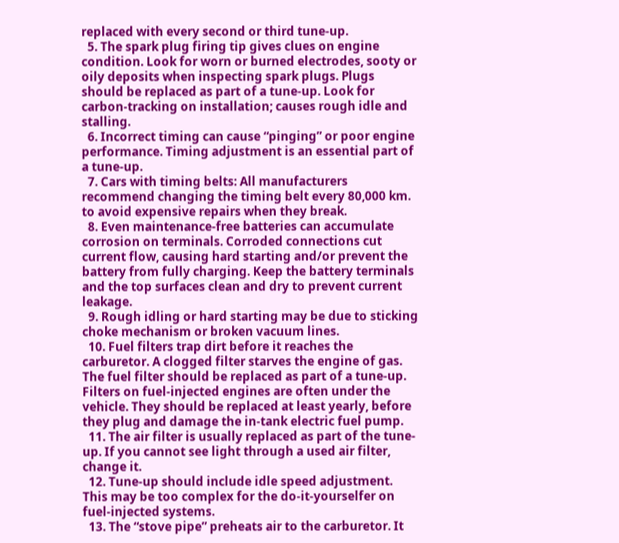replaced with every second or third tune-up.
  5. The spark plug firing tip gives clues on engine condition. Look for worn or burned electrodes, sooty or oily deposits when inspecting spark plugs. Plugs should be replaced as part of a tune-up. Look for carbon-tracking on installation; causes rough idle and stalling.
  6. Incorrect timing can cause “pinging” or poor engine performance. Timing adjustment is an essential part of a tune-up.
  7. Cars with timing belts: All manufacturers recommend changing the timing belt every 80,000 km. to avoid expensive repairs when they break.
  8. Even maintenance-free batteries can accumulate corrosion on terminals. Corroded connections cut current flow, causing hard starting and/or prevent the battery from fully charging. Keep the battery terminals and the top surfaces clean and dry to prevent current leakage.
  9. Rough idling or hard starting may be due to sticking choke mechanism or broken vacuum lines.
  10. Fuel filters trap dirt before it reaches the carburetor. A clogged filter starves the engine of gas. The fuel filter should be replaced as part of a tune-up. Filters on fuel-injected engines are often under the vehicle. They should be replaced at least yearly, before they plug and damage the in-tank electric fuel pump.
  11. The air filter is usually replaced as part of the tune-up. If you cannot see light through a used air filter, change it.
  12. Tune-up should include idle speed adjustment. This may be too complex for the do-it-yourselfer on fuel-injected systems.
  13. The “stove pipe” preheats air to the carburetor. It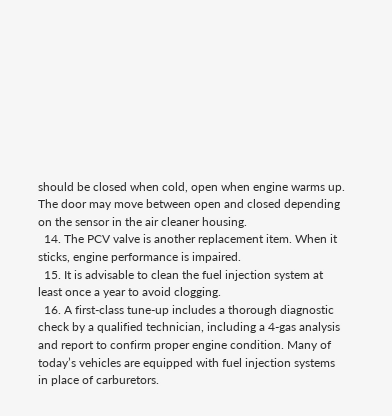should be closed when cold, open when engine warms up. The door may move between open and closed depending on the sensor in the air cleaner housing.
  14. The PCV valve is another replacement item. When it sticks, engine performance is impaired.
  15. It is advisable to clean the fuel injection system at least once a year to avoid clogging.
  16. A first-class tune-up includes a thorough diagnostic check by a qualified technician, including a 4-gas analysis and report to confirm proper engine condition. Many of today’s vehicles are equipped with fuel injection systems in place of carburetors.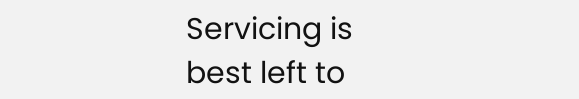Servicing is best left to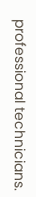professional technicians.